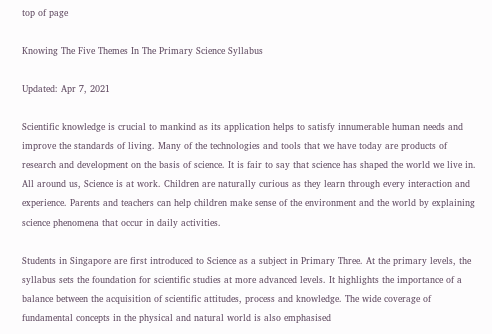top of page

Knowing The Five Themes In The Primary Science Syllabus

Updated: Apr 7, 2021

Scientific knowledge is crucial to mankind as its application helps to satisfy innumerable human needs and improve the standards of living. Many of the technologies and tools that we have today are products of research and development on the basis of science. It is fair to say that science has shaped the world we live in. All around us, Science is at work. Children are naturally curious as they learn through every interaction and experience. Parents and teachers can help children make sense of the environment and the world by explaining science phenomena that occur in daily activities.

Students in Singapore are first introduced to Science as a subject in Primary Three. At the primary levels, the syllabus sets the foundation for scientific studies at more advanced levels. It highlights the importance of a balance between the acquisition of scientific attitudes, process and knowledge. The wide coverage of fundamental concepts in the physical and natural world is also emphasised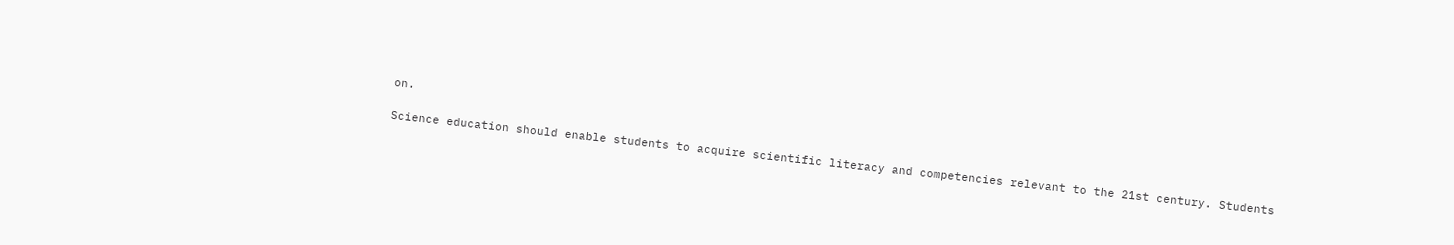on.

Science education should enable students to acquire scientific literacy and competencies relevant to the 21st century. Students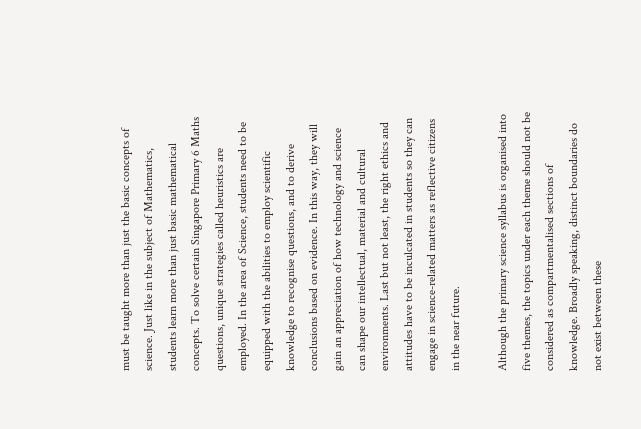must be taught more than just the basic concepts of science. Just like in the subject of Mathematics, students learn more than just basic mathematical concepts. To solve certain Singapore Primary 6 Maths questions, unique strategies called heuristics are employed. In the area of Science, students need to be equipped with the abilities to employ scientific knowledge to recognise questions, and to derive conclusions based on evidence. In this way, they will gain an appreciation of how technology and science can shape our intellectual, material and cultural environments. Last but not least, the right ethics and attitudes have to be inculcated in students so they can engage in science-related matters as reflective citizens in the near future.

Although the primary science syllabus is organised into five themes, the topics under each theme should not be considered as compartmentalised sections of knowledge. Broadly speaking, distinct boundaries do not exist between these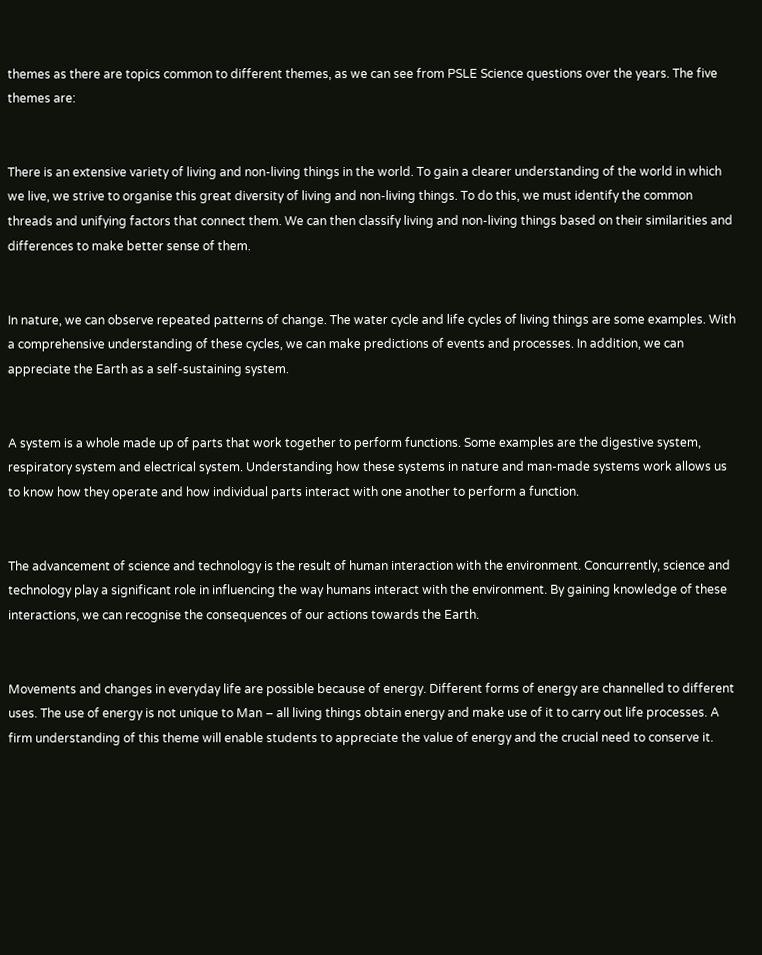themes as there are topics common to different themes, as we can see from PSLE Science questions over the years. The five themes are:


There is an extensive variety of living and non-living things in the world. To gain a clearer understanding of the world in which we live, we strive to organise this great diversity of living and non-living things. To do this, we must identify the common threads and unifying factors that connect them. We can then classify living and non-living things based on their similarities and differences to make better sense of them.


In nature, we can observe repeated patterns of change. The water cycle and life cycles of living things are some examples. With a comprehensive understanding of these cycles, we can make predictions of events and processes. In addition, we can appreciate the Earth as a self-sustaining system.


A system is a whole made up of parts that work together to perform functions. Some examples are the digestive system, respiratory system and electrical system. Understanding how these systems in nature and man-made systems work allows us to know how they operate and how individual parts interact with one another to perform a function.


The advancement of science and technology is the result of human interaction with the environment. Concurrently, science and technology play a significant role in influencing the way humans interact with the environment. By gaining knowledge of these interactions, we can recognise the consequences of our actions towards the Earth.


Movements and changes in everyday life are possible because of energy. Different forms of energy are channelled to different uses. The use of energy is not unique to Man – all living things obtain energy and make use of it to carry out life processes. A firm understanding of this theme will enable students to appreciate the value of energy and the crucial need to conserve it.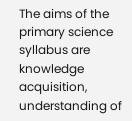The aims of the primary science syllabus are knowledge acquisition, understanding of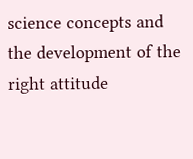science concepts and the development of the right attitude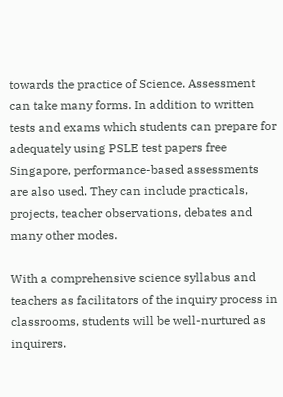towards the practice of Science. Assessment can take many forms. In addition to written tests and exams which students can prepare for adequately using PSLE test papers free Singapore, performance-based assessments are also used. They can include practicals, projects, teacher observations, debates and many other modes.

With a comprehensive science syllabus and teachers as facilitators of the inquiry process in classrooms, students will be well-nurtured as inquirers.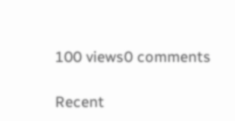100 views0 comments

Recent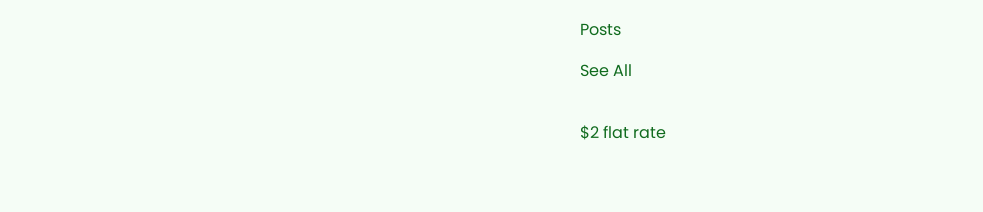Posts

See All


$2 flat rate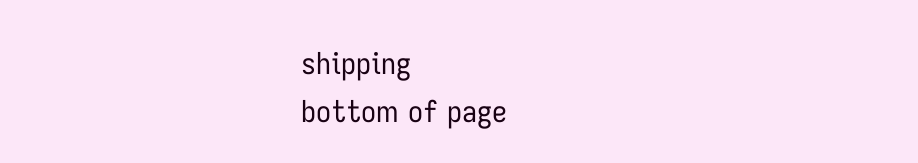shipping
bottom of page